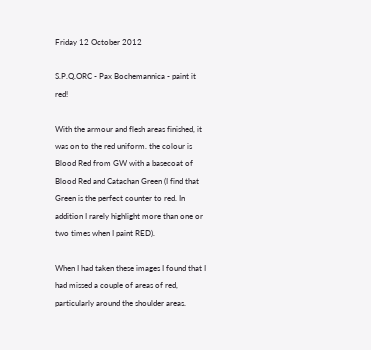Friday 12 October 2012

S.P.Q.ORC - Pax Bochemannica - paint it red!

With the armour and flesh areas finished, it was on to the red uniform. the colour is Blood Red from GW with a basecoat of Blood Red and Catachan Green (I find that Green is the perfect counter to red. In addition I rarely highlight more than one or two times when I paint RED).

When I had taken these images I found that I had missed a couple of areas of red, particularly around the shoulder areas.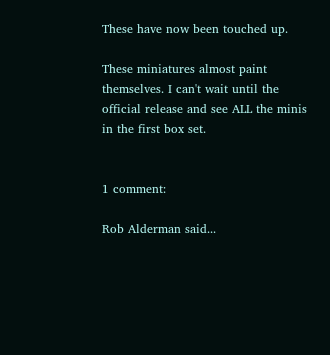These have now been touched up.

These miniatures almost paint themselves. I can't wait until the official release and see ALL the minis in the first box set.


1 comment:

Rob Alderman said...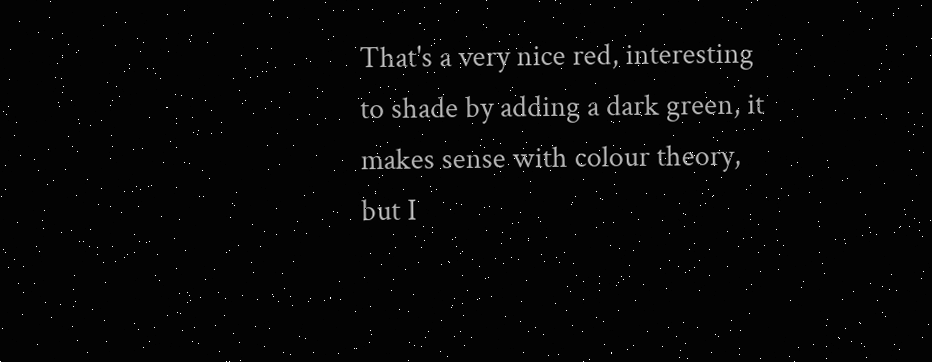That's a very nice red, interesting to shade by adding a dark green, it makes sense with colour theory, but I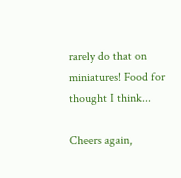rarely do that on miniatures! Food for thought I think...

Cheers again,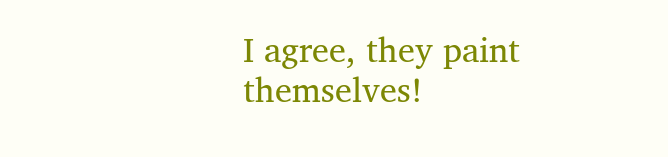I agree, they paint themselves!